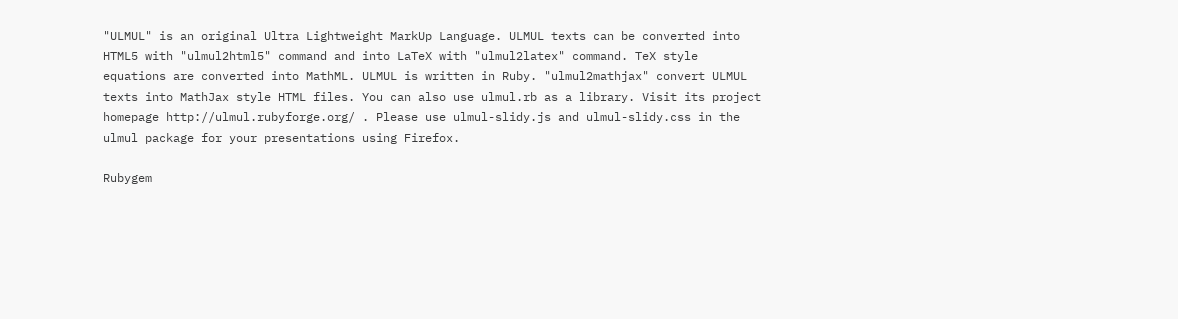"ULMUL" is an original Ultra Lightweight MarkUp Language. ULMUL texts can be converted into HTML5 with "ulmul2html5" command and into LaTeX with "ulmul2latex" command. TeX style equations are converted into MathML. ULMUL is written in Ruby. "ulmul2mathjax" convert ULMUL texts into MathJax style HTML files. You can also use ulmul.rb as a library. Visit its project homepage http://ulmul.rubyforge.org/ . Please use ulmul-slidy.js and ulmul-slidy.css in the ulmul package for your presentations using Firefox.

Rubygem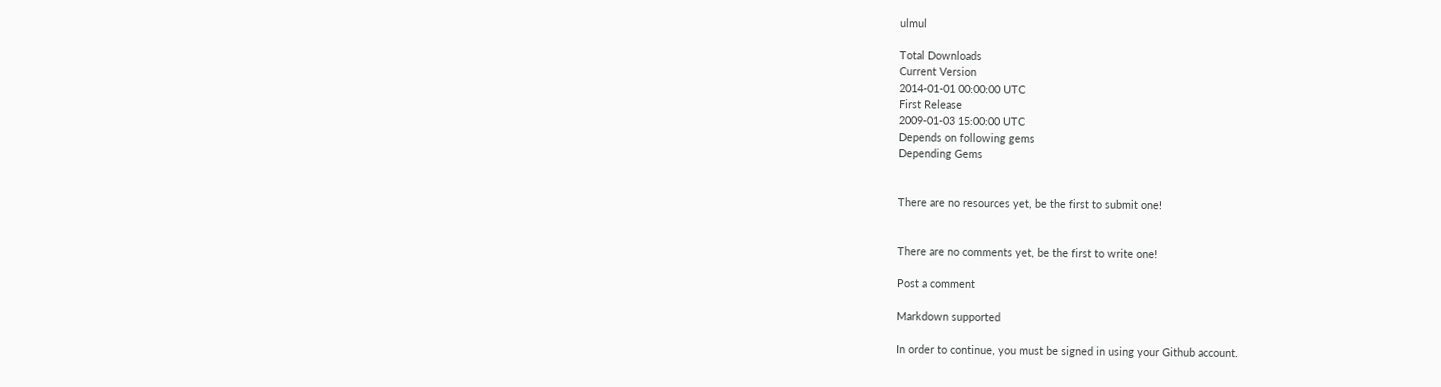ulmul

Total Downloads
Current Version
2014-01-01 00:00:00 UTC
First Release
2009-01-03 15:00:00 UTC
Depends on following gems
Depending Gems


There are no resources yet, be the first to submit one!


There are no comments yet, be the first to write one!

Post a comment

Markdown supported

In order to continue, you must be signed in using your Github account.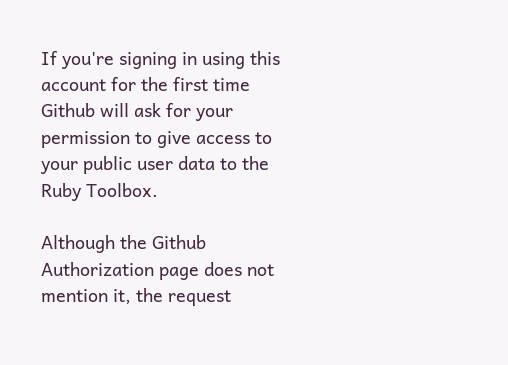If you're signing in using this account for the first time Github will ask for your permission to give access to your public user data to the Ruby Toolbox.

Although the Github Authorization page does not mention it, the request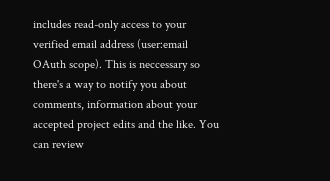includes read-only access to your verified email address (user:email OAuth scope). This is neccessary so there's a way to notify you about comments, information about your accepted project edits and the like. You can review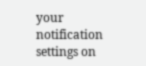your notification settings on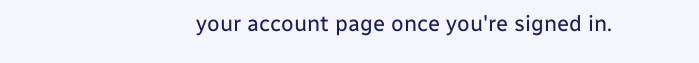your account page once you're signed in.